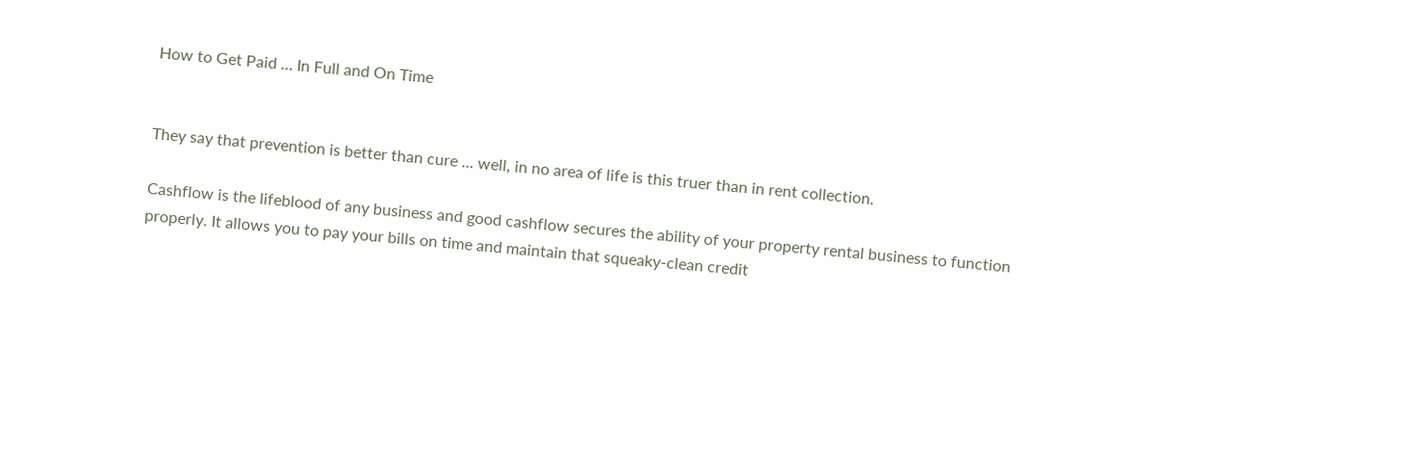How to Get Paid … In Full and On Time


They say that prevention is better than cure ... well, in no area of life is this truer than in rent collection.

Cashflow is the lifeblood of any business and good cashflow secures the ability of your property rental business to function properly. It allows you to pay your bills on time and maintain that squeaky-clean credit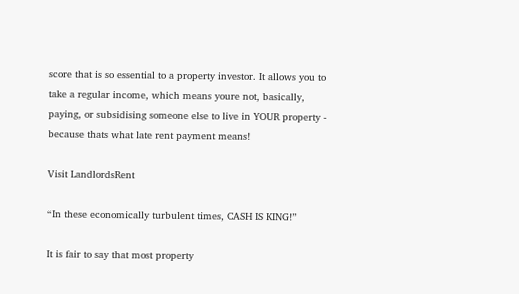score that is so essential to a property investor. It allows you to take a regular income, which means youre not, basically, paying, or subsidising someone else to live in YOUR property - because thats what late rent payment means!

Visit LandlordsRent

“In these economically turbulent times, CASH IS KING!”

It is fair to say that most property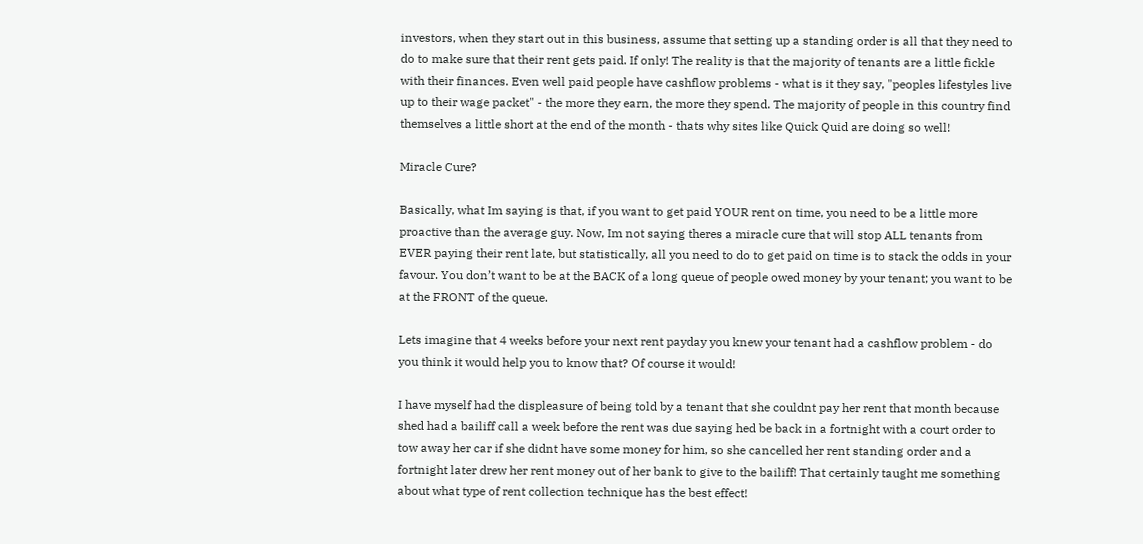investors, when they start out in this business, assume that setting up a standing order is all that they need to do to make sure that their rent gets paid. If only! The reality is that the majority of tenants are a little fickle with their finances. Even well paid people have cashflow problems - what is it they say, "peoples lifestyles live up to their wage packet" - the more they earn, the more they spend. The majority of people in this country find themselves a little short at the end of the month - thats why sites like Quick Quid are doing so well!

Miracle Cure?

Basically, what Im saying is that, if you want to get paid YOUR rent on time, you need to be a little more proactive than the average guy. Now, Im not saying theres a miracle cure that will stop ALL tenants from EVER paying their rent late, but statistically, all you need to do to get paid on time is to stack the odds in your favour. You don’t want to be at the BACK of a long queue of people owed money by your tenant; you want to be at the FRONT of the queue.

Lets imagine that 4 weeks before your next rent payday you knew your tenant had a cashflow problem - do you think it would help you to know that? Of course it would!

I have myself had the displeasure of being told by a tenant that she couldnt pay her rent that month because shed had a bailiff call a week before the rent was due saying hed be back in a fortnight with a court order to tow away her car if she didnt have some money for him, so she cancelled her rent standing order and a fortnight later drew her rent money out of her bank to give to the bailiff! That certainly taught me something about what type of rent collection technique has the best effect!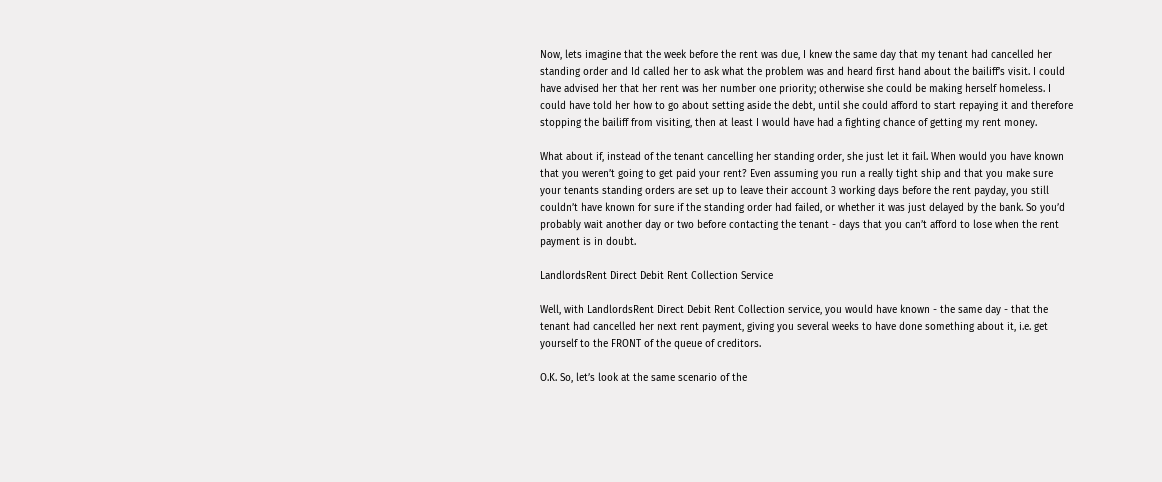Now, lets imagine that the week before the rent was due, I knew the same day that my tenant had cancelled her standing order and Id called her to ask what the problem was and heard first hand about the bailiff’s visit. I could have advised her that her rent was her number one priority; otherwise she could be making herself homeless. I could have told her how to go about setting aside the debt, until she could afford to start repaying it and therefore stopping the bailiff from visiting, then at least I would have had a fighting chance of getting my rent money.

What about if, instead of the tenant cancelling her standing order, she just let it fail. When would you have known that you weren’t going to get paid your rent? Even assuming you run a really tight ship and that you make sure your tenants standing orders are set up to leave their account 3 working days before the rent payday, you still couldn’t have known for sure if the standing order had failed, or whether it was just delayed by the bank. So you’d probably wait another day or two before contacting the tenant - days that you can’t afford to lose when the rent payment is in doubt.

LandlordsRent Direct Debit Rent Collection Service

Well, with LandlordsRent Direct Debit Rent Collection service, you would have known - the same day - that the tenant had cancelled her next rent payment, giving you several weeks to have done something about it, i.e. get yourself to the FRONT of the queue of creditors.

O.K. So, let’s look at the same scenario of the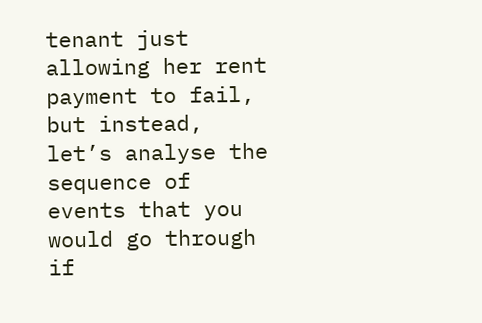tenant just allowing her rent payment to fail, but instead, let’s analyse the sequence of events that you would go through if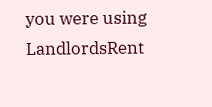you were using LandlordsRent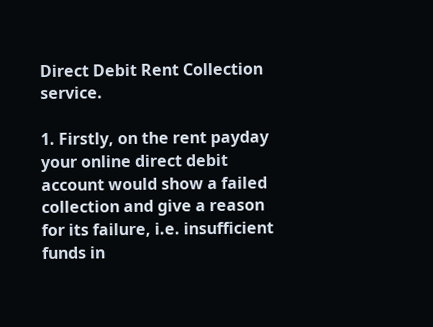Direct Debit Rent Collection service.

1. Firstly, on the rent payday your online direct debit account would show a failed collection and give a reason for its failure, i.e. insufficient funds in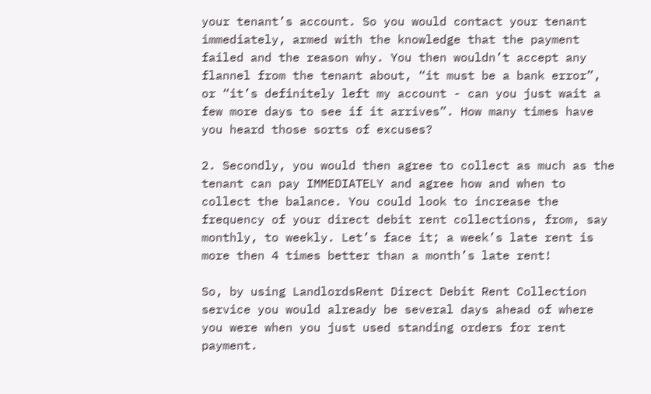your tenant’s account. So you would contact your tenant immediately, armed with the knowledge that the payment failed and the reason why. You then wouldn’t accept any flannel from the tenant about, “it must be a bank error”, or “it’s definitely left my account - can you just wait a few more days to see if it arrives”. How many times have you heard those sorts of excuses?

2. Secondly, you would then agree to collect as much as the tenant can pay IMMEDIATELY and agree how and when to collect the balance. You could look to increase the frequency of your direct debit rent collections, from, say monthly, to weekly. Let’s face it; a week’s late rent is more then 4 times better than a month’s late rent!

So, by using LandlordsRent Direct Debit Rent Collection service you would already be several days ahead of where you were when you just used standing orders for rent payment.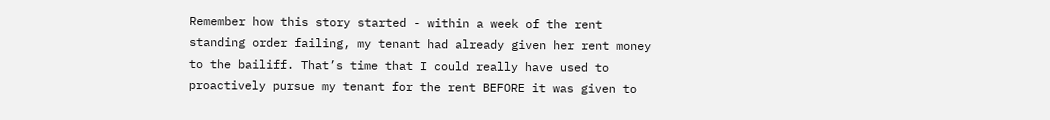Remember how this story started - within a week of the rent standing order failing, my tenant had already given her rent money to the bailiff. That’s time that I could really have used to proactively pursue my tenant for the rent BEFORE it was given to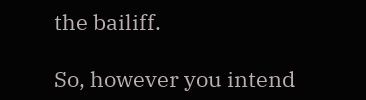the bailiff.

So, however you intend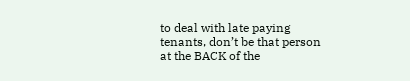to deal with late paying tenants, don’t be that person at the BACK of the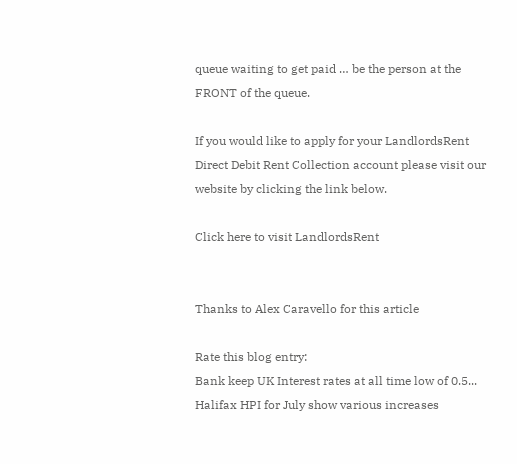queue waiting to get paid … be the person at the FRONT of the queue.

If you would like to apply for your LandlordsRent Direct Debit Rent Collection account please visit our website by clicking the link below.

Click here to visit LandlordsRent


Thanks to Alex Caravello for this article

Rate this blog entry:
Bank keep UK Interest rates at all time low of 0.5...
Halifax HPI for July show various increases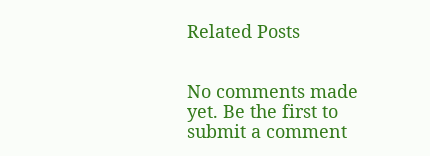Related Posts


No comments made yet. Be the first to submit a comment